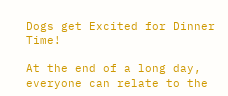Dogs get Excited for Dinner Time!

At the end of a long day, everyone can relate to the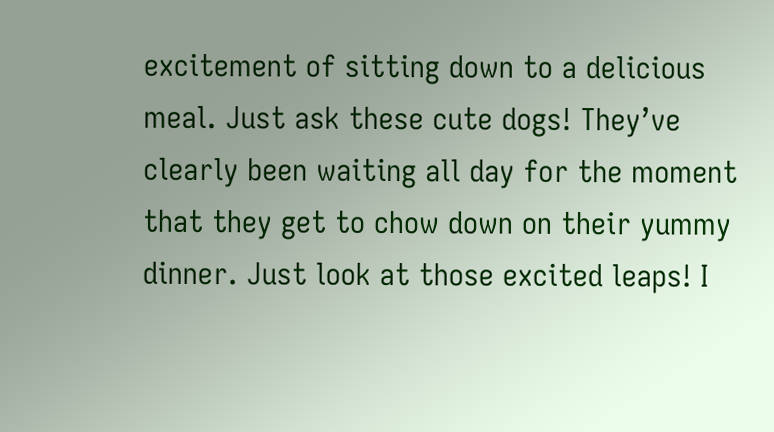excitement of sitting down to a delicious meal. Just ask these cute dogs! They’ve clearly been waiting all day for the moment that they get to chow down on their yummy dinner. Just look at those excited leaps! I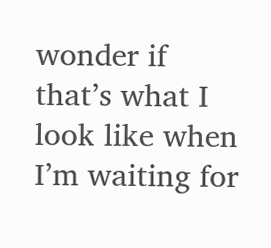wonder if that’s what I look like when I’m waiting for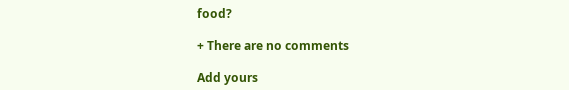food?

+ There are no comments

Add yours